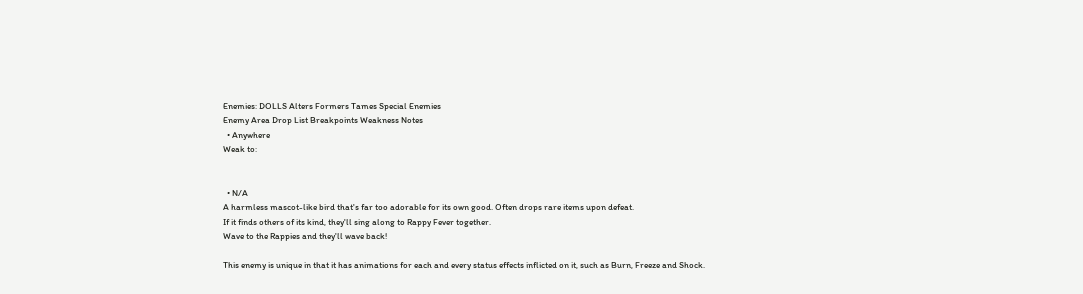Enemies: DOLLS Alters Formers Tames Special Enemies
Enemy Area Drop List Breakpoints Weakness Notes
  • Anywhere
Weak to:


  • N/A
A harmless mascot-like bird that's far too adorable for its own good. Often drops rare items upon defeat.
If it finds others of its kind, they'll sing along to Rappy Fever together.
Wave to the Rappies and they'll wave back!

This enemy is unique in that it has animations for each and every status effects inflicted on it, such as Burn, Freeze and Shock.